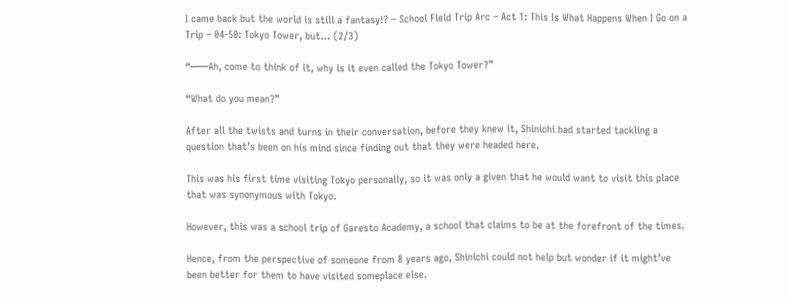I came back but the world is still a fantasy!? – School Field Trip Arc – Act 1: This Is What Happens When I Go on a Trip – 04-50: Tokyo Tower, but… (2/3)

“───Ah, come to think of it, why is it even called the Tokyo Tower?”

“What do you mean?”

After all the twists and turns in their conversation, before they knew it, Shinichi had started tackling a question that’s been on his mind since finding out that they were headed here.

This was his first time visiting Tokyo personally, so it was only a given that he would want to visit this place that was synonymous with Tokyo.

However, this was a school trip of Garesto Academy, a school that claims to be at the forefront of the times.

Hence, from the perspective of someone from 8 years ago, Shinichi could not help but wonder if it might’ve been better for them to have visited someplace else.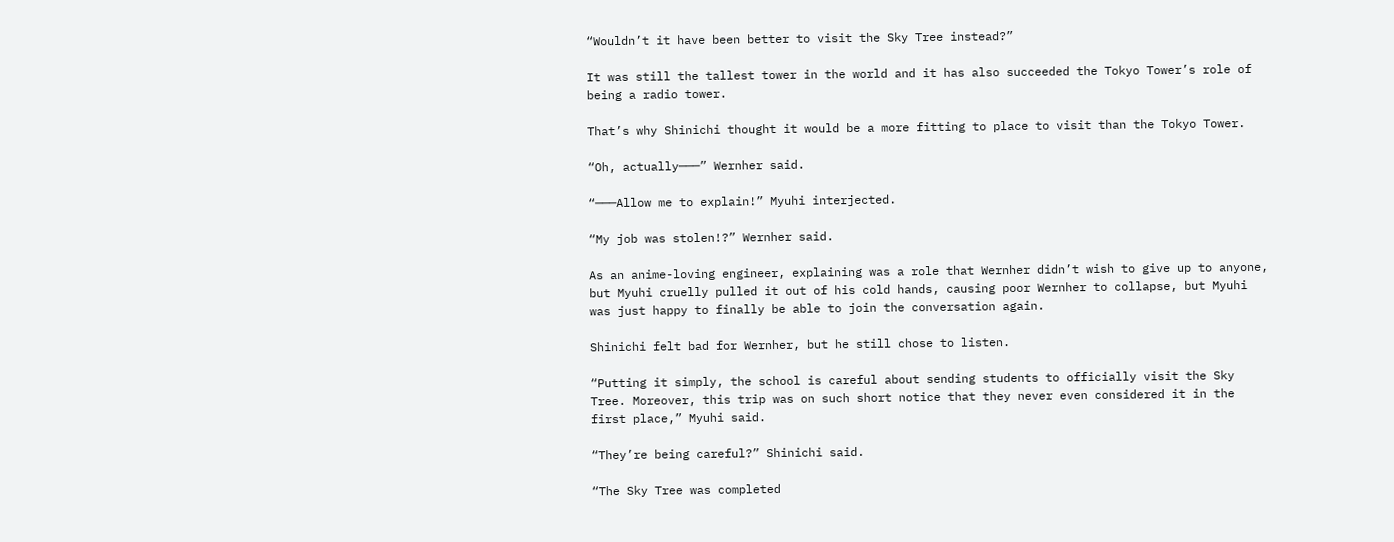“Wouldn’t it have been better to visit the Sky Tree instead?”

It was still the tallest tower in the world and it has also succeeded the Tokyo Tower’s role of being a radio tower.

That’s why Shinichi thought it would be a more fitting to place to visit than the Tokyo Tower.

“Oh, actually───” Wernher said.

“───Allow me to explain!” Myuhi interjected.

“My job was stolen!?” Wernher said.

As an anime-loving engineer, explaining was a role that Wernher didn’t wish to give up to anyone, but Myuhi cruelly pulled it out of his cold hands, causing poor Wernher to collapse, but Myuhi was just happy to finally be able to join the conversation again.

Shinichi felt bad for Wernher, but he still chose to listen.

“Putting it simply, the school is careful about sending students to officially visit the Sky Tree. Moreover, this trip was on such short notice that they never even considered it in the first place,” Myuhi said.

“They’re being careful?” Shinichi said.

“The Sky Tree was completed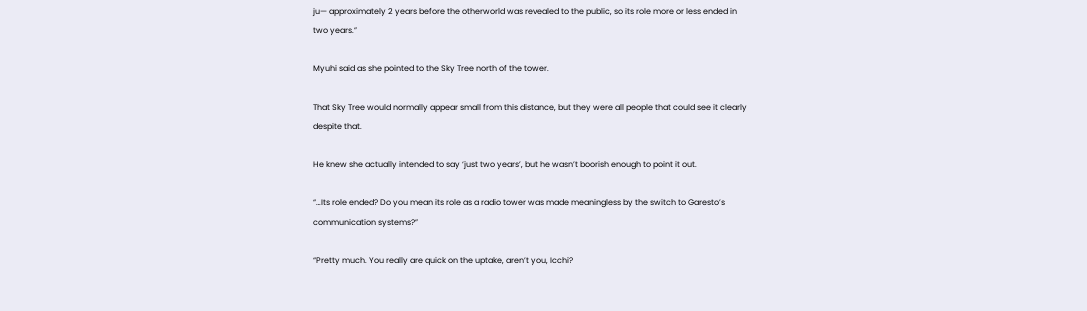ju— approximately 2 years before the otherworld was revealed to the public, so its role more or less ended in two years.”

Myuhi said as she pointed to the Sky Tree north of the tower.

That Sky Tree would normally appear small from this distance, but they were all people that could see it clearly despite that.

He knew she actually intended to say ‘just two years’, but he wasn’t boorish enough to point it out.

“…Its role ended? Do you mean its role as a radio tower was made meaningless by the switch to Garesto’s communication systems?”

“Pretty much. You really are quick on the uptake, aren’t you, Icchi?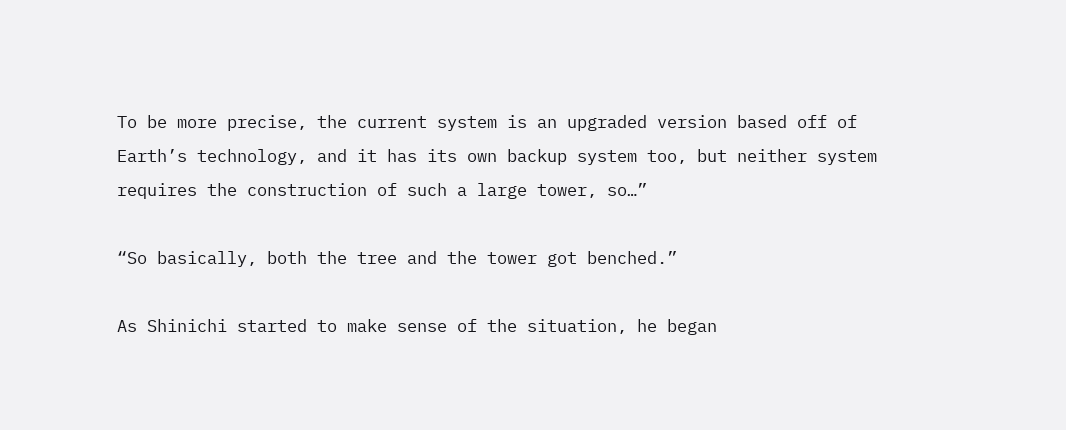To be more precise, the current system is an upgraded version based off of Earth’s technology, and it has its own backup system too, but neither system requires the construction of such a large tower, so…”

“So basically, both the tree and the tower got benched.”

As Shinichi started to make sense of the situation, he began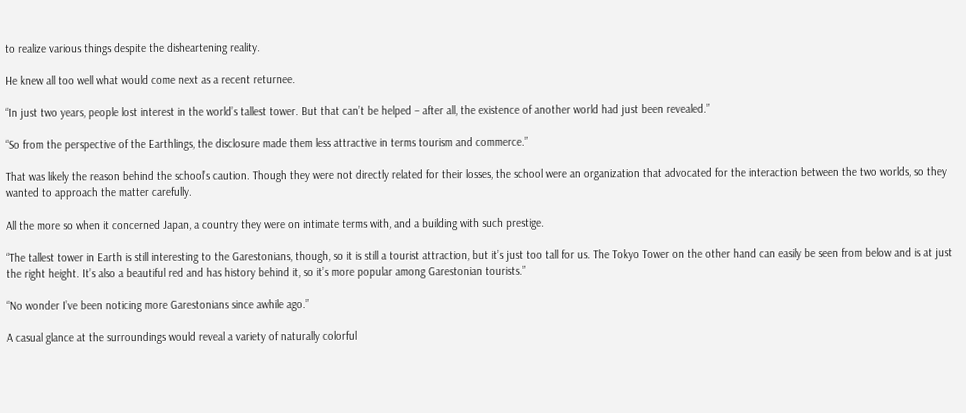to realize various things despite the disheartening reality.

He knew all too well what would come next as a recent returnee.

“In just two years, people lost interest in the world’s tallest tower. But that can’t be helped – after all, the existence of another world had just been revealed.”

“So from the perspective of the Earthlings, the disclosure made them less attractive in terms tourism and commerce.”

That was likely the reason behind the school’s caution. Though they were not directly related for their losses, the school were an organization that advocated for the interaction between the two worlds, so they wanted to approach the matter carefully.

All the more so when it concerned Japan, a country they were on intimate terms with, and a building with such prestige.

“The tallest tower in Earth is still interesting to the Garestonians, though, so it is still a tourist attraction, but it’s just too tall for us. The Tokyo Tower on the other hand can easily be seen from below and is at just the right height. It’s also a beautiful red and has history behind it, so it’s more popular among Garestonian tourists.”

“No wonder I’ve been noticing more Garestonians since awhile ago.”

A casual glance at the surroundings would reveal a variety of naturally colorful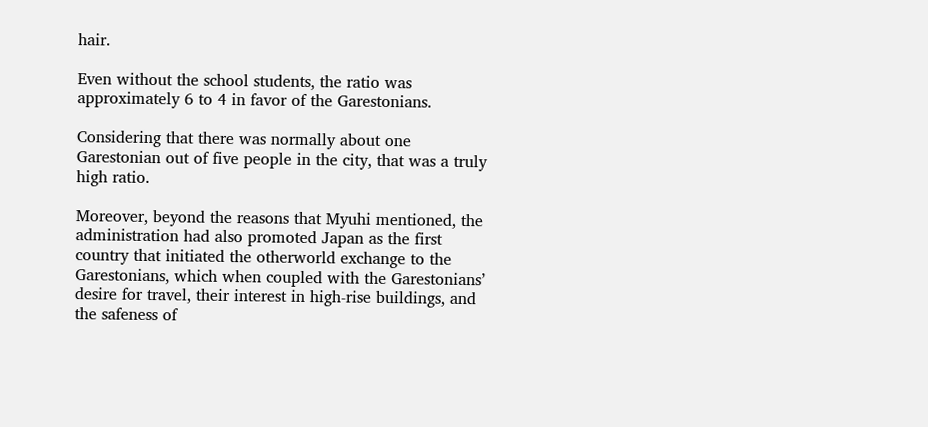hair.

Even without the school students, the ratio was approximately 6 to 4 in favor of the Garestonians.

Considering that there was normally about one Garestonian out of five people in the city, that was a truly high ratio.

Moreover, beyond the reasons that Myuhi mentioned, the administration had also promoted Japan as the first country that initiated the otherworld exchange to the Garestonians, which when coupled with the Garestonians’ desire for travel, their interest in high-rise buildings, and the safeness of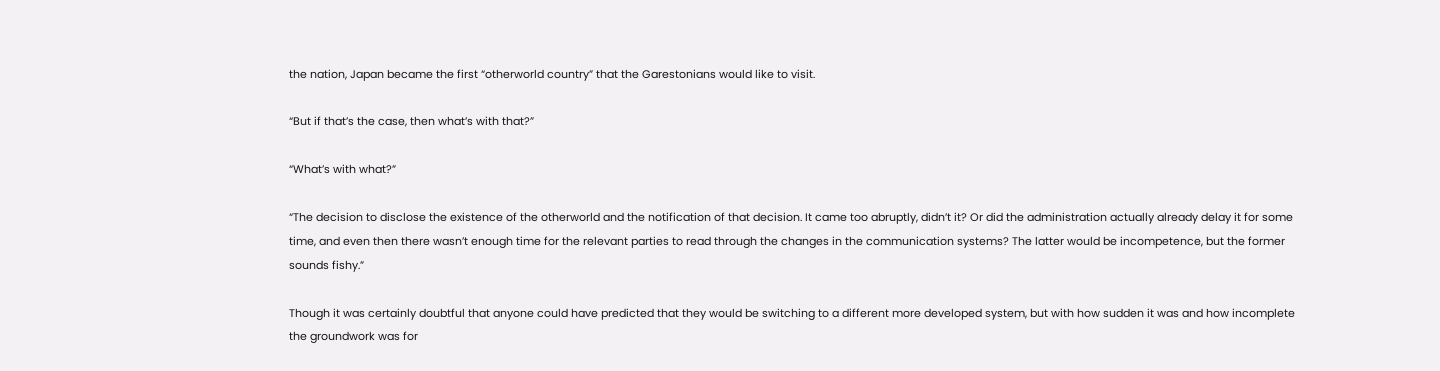the nation, Japan became the first “otherworld country” that the Garestonians would like to visit.

“But if that’s the case, then what’s with that?”

“What’s with what?”

“The decision to disclose the existence of the otherworld and the notification of that decision. It came too abruptly, didn’t it? Or did the administration actually already delay it for some time, and even then there wasn’t enough time for the relevant parties to read through the changes in the communication systems? The latter would be incompetence, but the former sounds fishy.”

Though it was certainly doubtful that anyone could have predicted that they would be switching to a different more developed system, but with how sudden it was and how incomplete the groundwork was for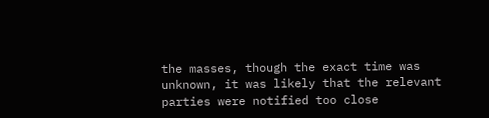the masses, though the exact time was unknown, it was likely that the relevant parties were notified too close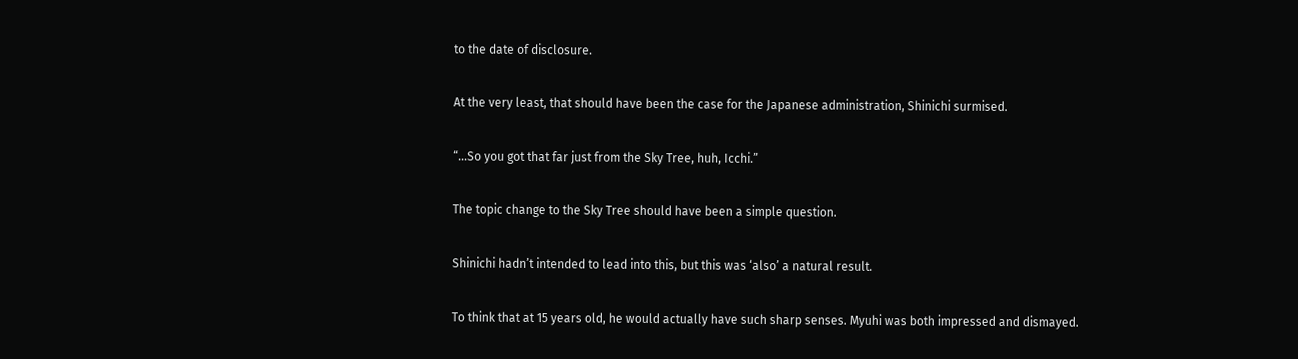to the date of disclosure.

At the very least, that should have been the case for the Japanese administration, Shinichi surmised.

“…So you got that far just from the Sky Tree, huh, Icchi.”

The topic change to the Sky Tree should have been a simple question.

Shinichi hadn’t intended to lead into this, but this was ‘also’ a natural result.

To think that at 15 years old, he would actually have such sharp senses. Myuhi was both impressed and dismayed.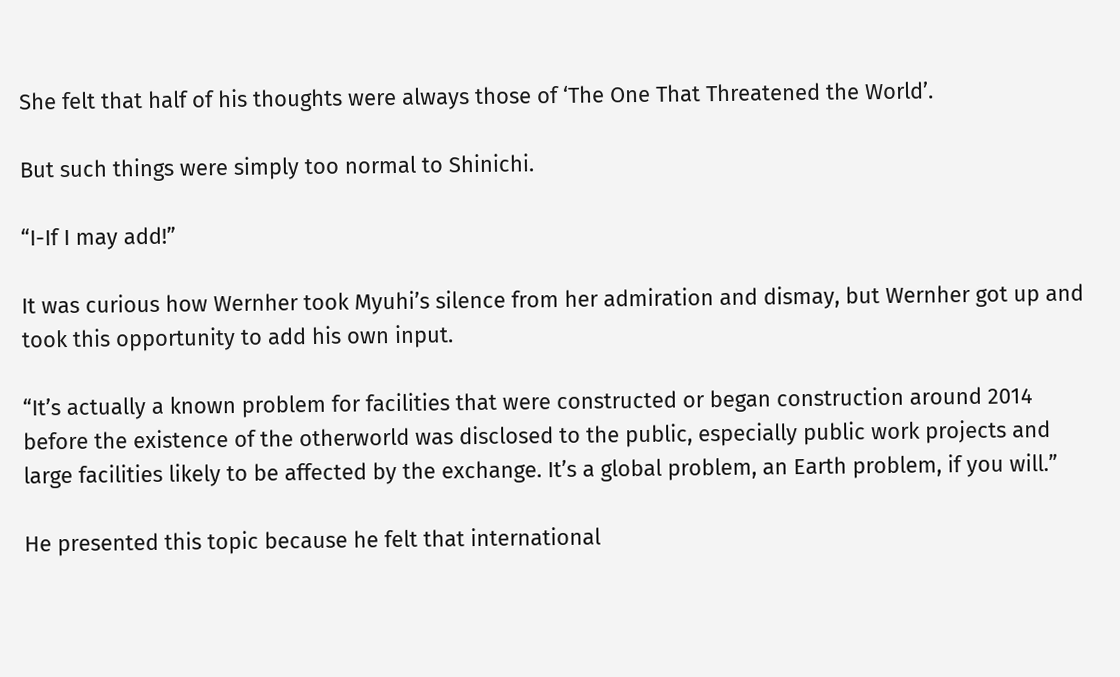She felt that half of his thoughts were always those of ‘The One That Threatened the World’.

But such things were simply too normal to Shinichi.

“I-If I may add!”

It was curious how Wernher took Myuhi’s silence from her admiration and dismay, but Wernher got up and took this opportunity to add his own input.

“It’s actually a known problem for facilities that were constructed or began construction around 2014 before the existence of the otherworld was disclosed to the public, especially public work projects and large facilities likely to be affected by the exchange. It’s a global problem, an Earth problem, if you will.”

He presented this topic because he felt that international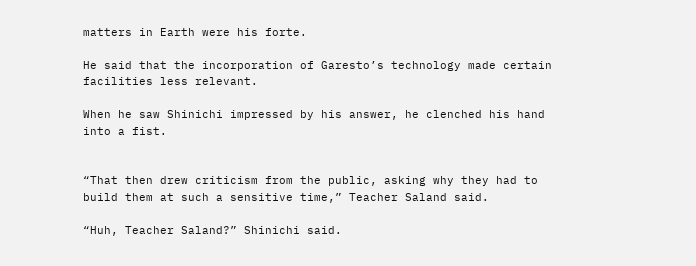matters in Earth were his forte.

He said that the incorporation of Garesto’s technology made certain facilities less relevant.

When he saw Shinichi impressed by his answer, he clenched his hand into a fist.


“That then drew criticism from the public, asking why they had to build them at such a sensitive time,” Teacher Saland said.

“Huh, Teacher Saland?” Shinichi said.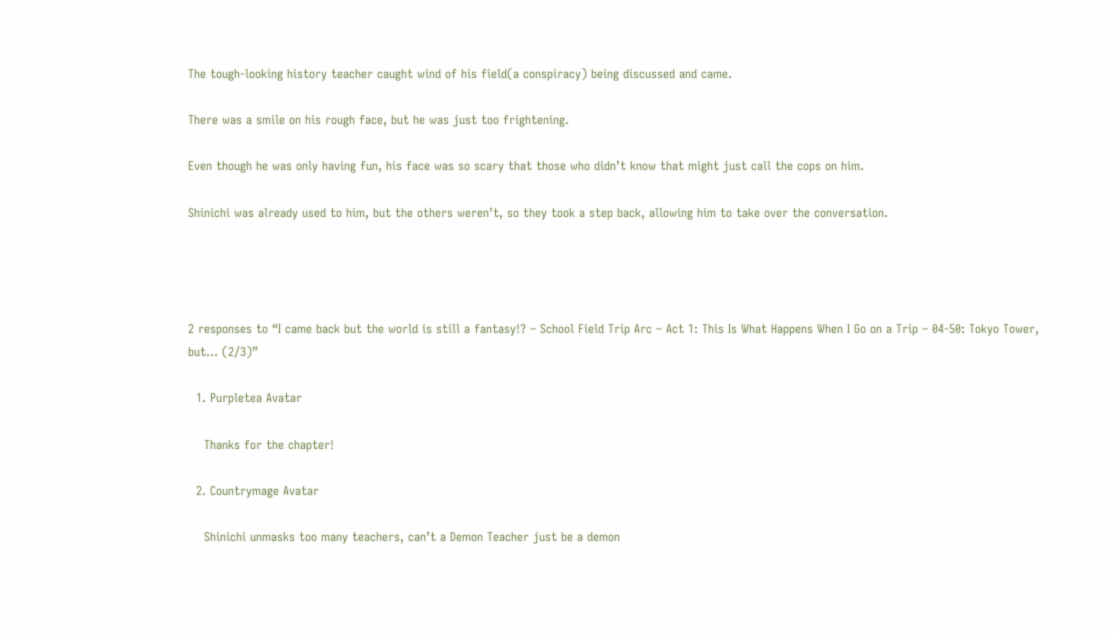The tough-looking history teacher caught wind of his field(a conspiracy) being discussed and came.

There was a smile on his rough face, but he was just too frightening.

Even though he was only having fun, his face was so scary that those who didn’t know that might just call the cops on him.

Shinichi was already used to him, but the others weren’t, so they took a step back, allowing him to take over the conversation.




2 responses to “I came back but the world is still a fantasy!? – School Field Trip Arc – Act 1: This Is What Happens When I Go on a Trip – 04-50: Tokyo Tower, but… (2/3)”

  1. Purpletea Avatar

    Thanks for the chapter!

  2. Countrymage Avatar

    Shinichi unmasks too many teachers, can’t a Demon Teacher just be a demon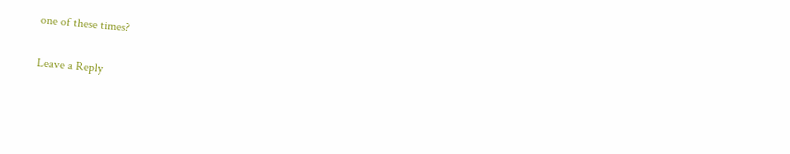one of these times?

Leave a Reply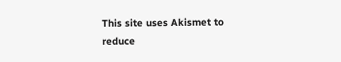This site uses Akismet to reduce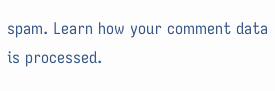spam. Learn how your comment data is processed.